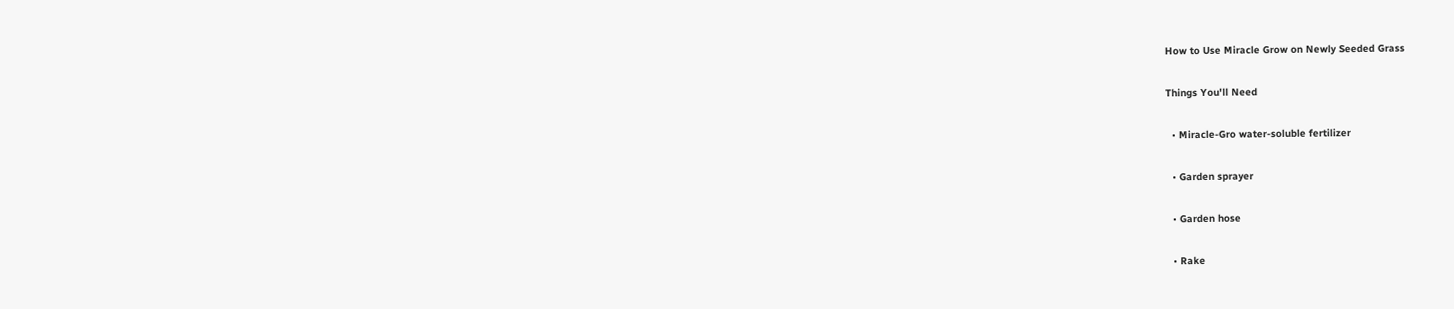How to Use Miracle Grow on Newly Seeded Grass

Things You'll Need

  • Miracle-Gro water-soluble fertilizer

  • Garden sprayer

  • Garden hose

  • Rake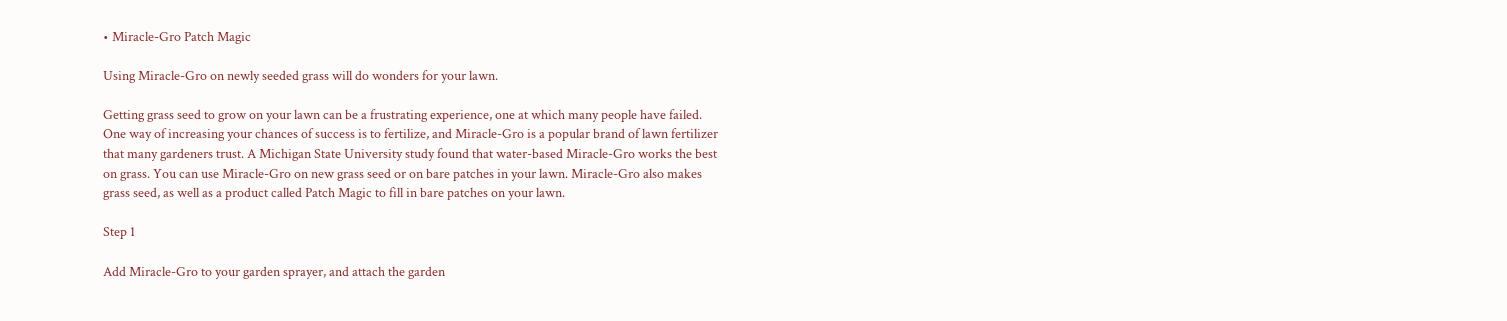• Miracle-Gro Patch Magic

Using Miracle-Gro on newly seeded grass will do wonders for your lawn.

Getting grass seed to grow on your lawn can be a frustrating experience, one at which many people have failed. One way of increasing your chances of success is to fertilize, and Miracle-Gro is a popular brand of lawn fertilizer that many gardeners trust. A Michigan State University study found that water-based Miracle-Gro works the best on grass. You can use Miracle-Gro on new grass seed or on bare patches in your lawn. Miracle-Gro also makes grass seed, as well as a product called Patch Magic to fill in bare patches on your lawn.

Step 1

Add Miracle-Gro to your garden sprayer, and attach the garden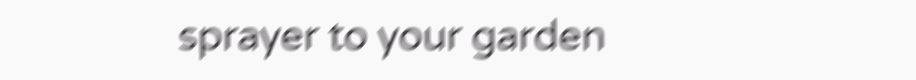sprayer to your garden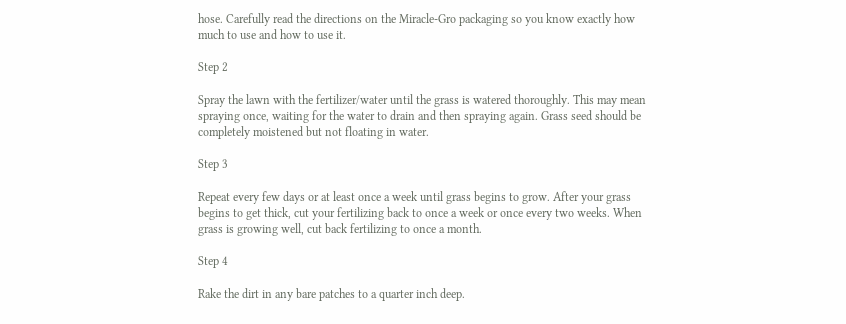hose. Carefully read the directions on the Miracle-Gro packaging so you know exactly how much to use and how to use it.

Step 2

Spray the lawn with the fertilizer/water until the grass is watered thoroughly. This may mean spraying once, waiting for the water to drain and then spraying again. Grass seed should be completely moistened but not floating in water.

Step 3

Repeat every few days or at least once a week until grass begins to grow. After your grass begins to get thick, cut your fertilizing back to once a week or once every two weeks. When grass is growing well, cut back fertilizing to once a month.

Step 4

Rake the dirt in any bare patches to a quarter inch deep.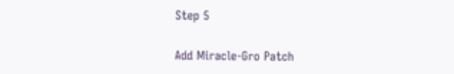Step 5

Add Miracle-Gro Patch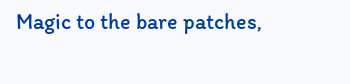Magic to the bare patches,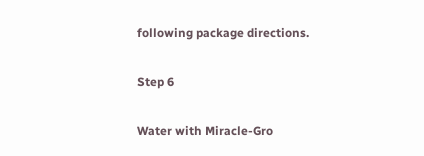following package directions.

Step 6

Water with Miracle-Gro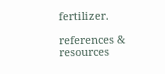fertilizer.

references & resources